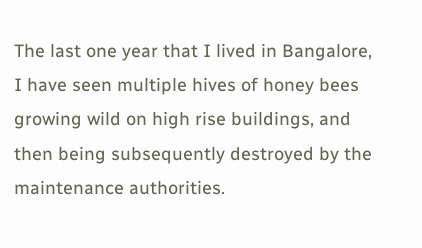The last one year that I lived in Bangalore, I have seen multiple hives of honey bees growing wild on high rise buildings, and then being subsequently destroyed by the maintenance authorities.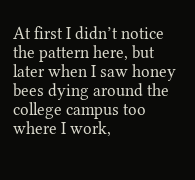At first I didn’t notice the pattern here, but later when I saw honey bees dying around the college campus too where I work,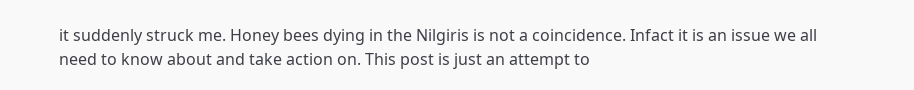it suddenly struck me. Honey bees dying in the Nilgiris is not a coincidence. Infact it is an issue we all need to know about and take action on. This post is just an attempt to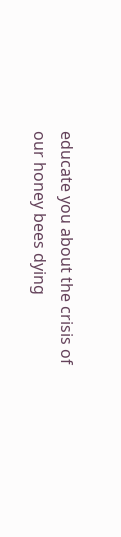educate you about the crisis of our honey bees dying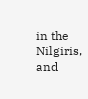in the Nilgiris, and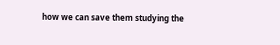how we can save them studying the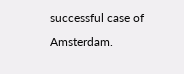successful case of Amsterdam.